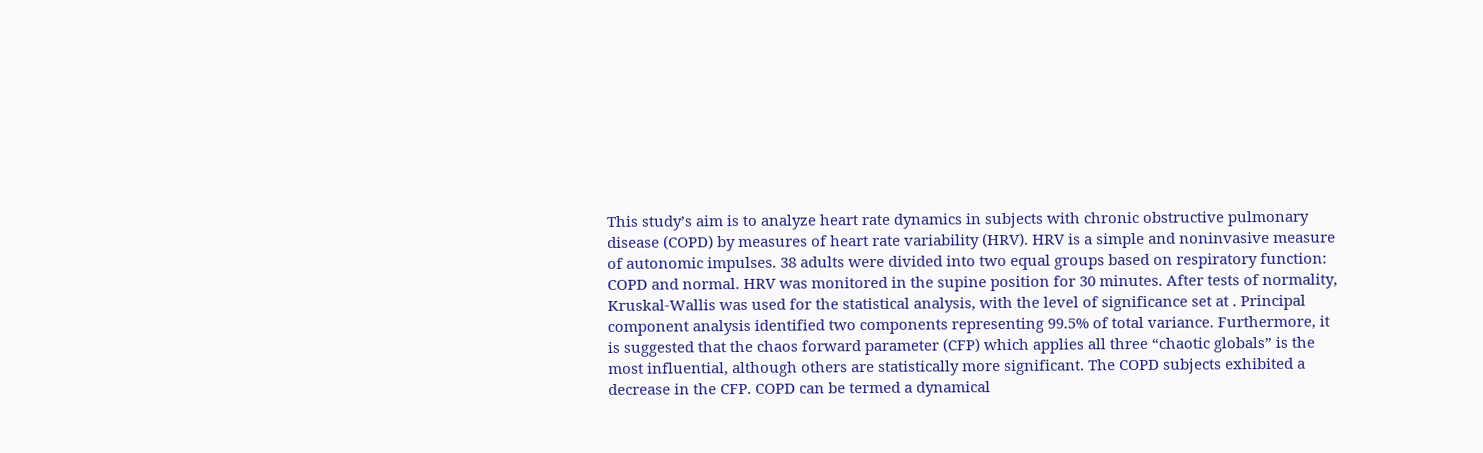This study’s aim is to analyze heart rate dynamics in subjects with chronic obstructive pulmonary disease (COPD) by measures of heart rate variability (HRV). HRV is a simple and noninvasive measure of autonomic impulses. 38 adults were divided into two equal groups based on respiratory function: COPD and normal. HRV was monitored in the supine position for 30 minutes. After tests of normality, Kruskal-Wallis was used for the statistical analysis, with the level of significance set at . Principal component analysis identified two components representing 99.5% of total variance. Furthermore, it is suggested that the chaos forward parameter (CFP) which applies all three “chaotic globals” is the most influential, although others are statistically more significant. The COPD subjects exhibited a decrease in the CFP. COPD can be termed a dynamical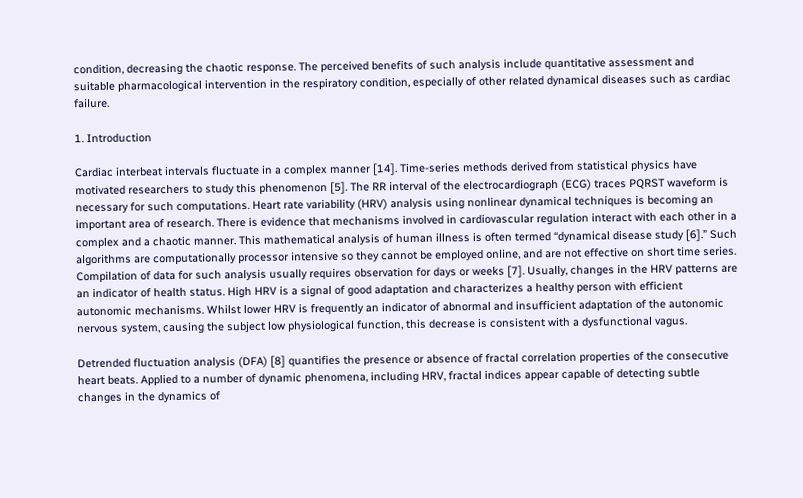condition, decreasing the chaotic response. The perceived benefits of such analysis include quantitative assessment and suitable pharmacological intervention in the respiratory condition, especially of other related dynamical diseases such as cardiac failure.

1. Introduction

Cardiac interbeat intervals fluctuate in a complex manner [14]. Time-series methods derived from statistical physics have motivated researchers to study this phenomenon [5]. The RR interval of the electrocardiograph (ECG) traces PQRST waveform is necessary for such computations. Heart rate variability (HRV) analysis using nonlinear dynamical techniques is becoming an important area of research. There is evidence that mechanisms involved in cardiovascular regulation interact with each other in a complex and a chaotic manner. This mathematical analysis of human illness is often termed “dynamical disease study [6].” Such algorithms are computationally processor intensive so they cannot be employed online, and are not effective on short time series. Compilation of data for such analysis usually requires observation for days or weeks [7]. Usually, changes in the HRV patterns are an indicator of health status. High HRV is a signal of good adaptation and characterizes a healthy person with efficient autonomic mechanisms. Whilst lower HRV is frequently an indicator of abnormal and insufficient adaptation of the autonomic nervous system, causing the subject low physiological function, this decrease is consistent with a dysfunctional vagus.

Detrended fluctuation analysis (DFA) [8] quantifies the presence or absence of fractal correlation properties of the consecutive heart beats. Applied to a number of dynamic phenomena, including HRV, fractal indices appear capable of detecting subtle changes in the dynamics of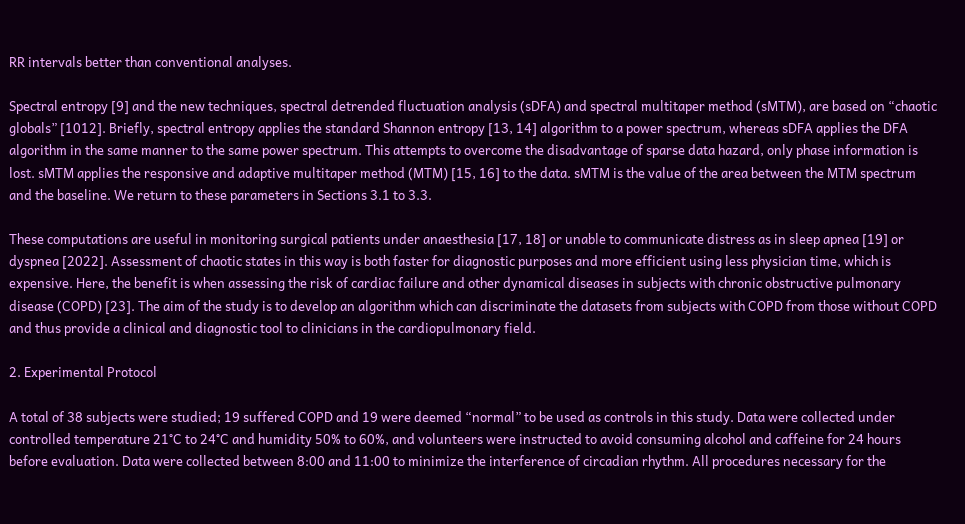RR intervals better than conventional analyses.

Spectral entropy [9] and the new techniques, spectral detrended fluctuation analysis (sDFA) and spectral multitaper method (sMTM), are based on “chaotic globals” [1012]. Briefly, spectral entropy applies the standard Shannon entropy [13, 14] algorithm to a power spectrum, whereas sDFA applies the DFA algorithm in the same manner to the same power spectrum. This attempts to overcome the disadvantage of sparse data hazard, only phase information is lost. sMTM applies the responsive and adaptive multitaper method (MTM) [15, 16] to the data. sMTM is the value of the area between the MTM spectrum and the baseline. We return to these parameters in Sections 3.1 to 3.3.

These computations are useful in monitoring surgical patients under anaesthesia [17, 18] or unable to communicate distress as in sleep apnea [19] or dyspnea [2022]. Assessment of chaotic states in this way is both faster for diagnostic purposes and more efficient using less physician time, which is expensive. Here, the benefit is when assessing the risk of cardiac failure and other dynamical diseases in subjects with chronic obstructive pulmonary disease (COPD) [23]. The aim of the study is to develop an algorithm which can discriminate the datasets from subjects with COPD from those without COPD and thus provide a clinical and diagnostic tool to clinicians in the cardiopulmonary field.

2. Experimental Protocol

A total of 38 subjects were studied; 19 suffered COPD and 19 were deemed “normal” to be used as controls in this study. Data were collected under controlled temperature 21°C to 24°C and humidity 50% to 60%, and volunteers were instructed to avoid consuming alcohol and caffeine for 24 hours before evaluation. Data were collected between 8:00 and 11:00 to minimize the interference of circadian rhythm. All procedures necessary for the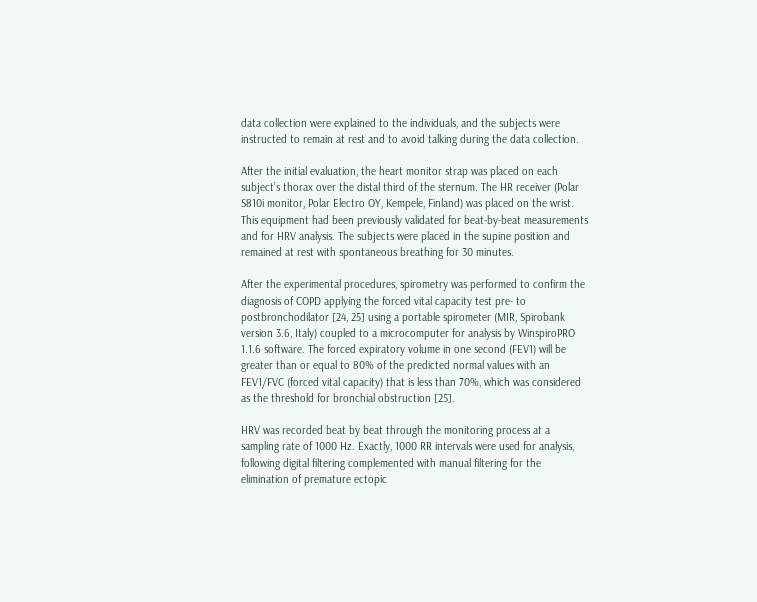data collection were explained to the individuals, and the subjects were instructed to remain at rest and to avoid talking during the data collection.

After the initial evaluation, the heart monitor strap was placed on each subject’s thorax over the distal third of the sternum. The HR receiver (Polar S810i monitor, Polar Electro OY, Kempele, Finland) was placed on the wrist. This equipment had been previously validated for beat-by-beat measurements and for HRV analysis. The subjects were placed in the supine position and remained at rest with spontaneous breathing for 30 minutes.

After the experimental procedures, spirometry was performed to confirm the diagnosis of COPD applying the forced vital capacity test pre- to postbronchodilator [24, 25] using a portable spirometer (MIR, Spirobank version 3.6, Italy) coupled to a microcomputer for analysis by WinspiroPRO 1.1.6 software. The forced expiratory volume in one second (FEV1) will be greater than or equal to 80% of the predicted normal values with an FEV1/FVC (forced vital capacity) that is less than 70%, which was considered as the threshold for bronchial obstruction [25].

HRV was recorded beat by beat through the monitoring process at a sampling rate of 1000 Hz. Exactly, 1000 RR intervals were used for analysis, following digital filtering complemented with manual filtering for the elimination of premature ectopic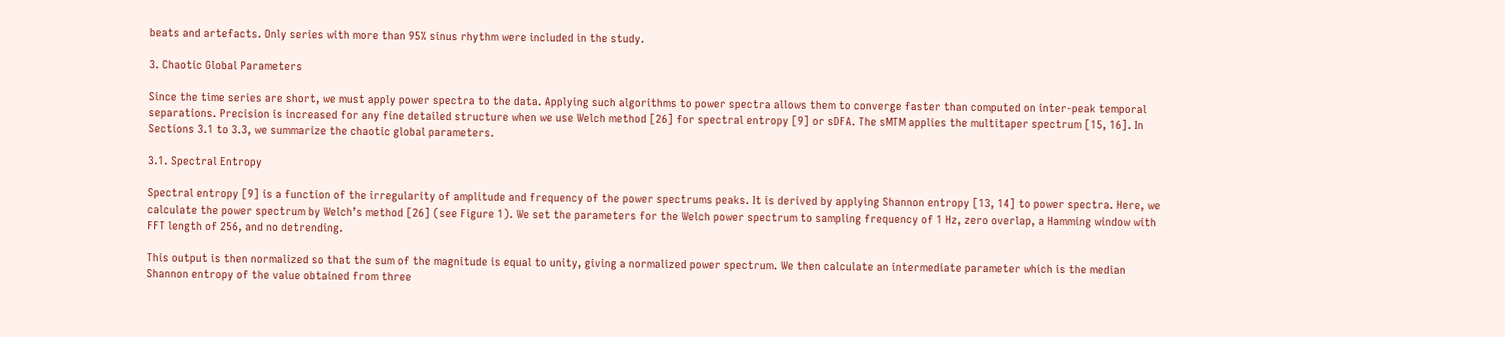beats and artefacts. Only series with more than 95% sinus rhythm were included in the study.

3. Chaotic Global Parameters

Since the time series are short, we must apply power spectra to the data. Applying such algorithms to power spectra allows them to converge faster than computed on inter-peak temporal separations. Precision is increased for any fine detailed structure when we use Welch method [26] for spectral entropy [9] or sDFA. The sMTM applies the multitaper spectrum [15, 16]. In Sections 3.1 to 3.3, we summarize the chaotic global parameters.

3.1. Spectral Entropy

Spectral entropy [9] is a function of the irregularity of amplitude and frequency of the power spectrums peaks. It is derived by applying Shannon entropy [13, 14] to power spectra. Here, we calculate the power spectrum by Welch’s method [26] (see Figure 1). We set the parameters for the Welch power spectrum to sampling frequency of 1 Hz, zero overlap, a Hamming window with FFT length of 256, and no detrending.

This output is then normalized so that the sum of the magnitude is equal to unity, giving a normalized power spectrum. We then calculate an intermediate parameter which is the median Shannon entropy of the value obtained from three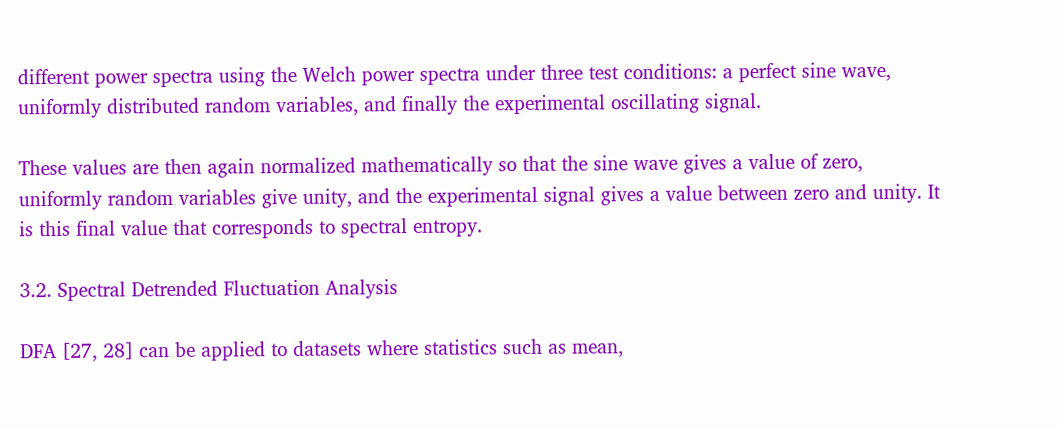different power spectra using the Welch power spectra under three test conditions: a perfect sine wave, uniformly distributed random variables, and finally the experimental oscillating signal.

These values are then again normalized mathematically so that the sine wave gives a value of zero, uniformly random variables give unity, and the experimental signal gives a value between zero and unity. It is this final value that corresponds to spectral entropy.

3.2. Spectral Detrended Fluctuation Analysis

DFA [27, 28] can be applied to datasets where statistics such as mean,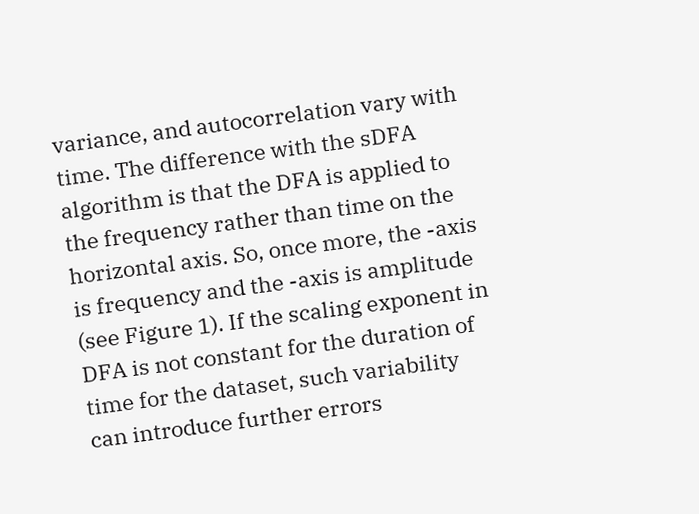variance, and autocorrelation vary with time. The difference with the sDFA algorithm is that the DFA is applied to the frequency rather than time on the horizontal axis. So, once more, the -axis is frequency and the -axis is amplitude (see Figure 1). If the scaling exponent in DFA is not constant for the duration of time for the dataset, such variability can introduce further errors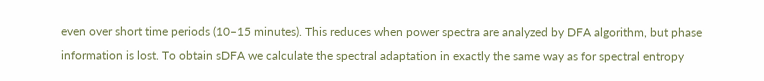even over short time periods (10–15 minutes). This reduces when power spectra are analyzed by DFA algorithm, but phase information is lost. To obtain sDFA we calculate the spectral adaptation in exactly the same way as for spectral entropy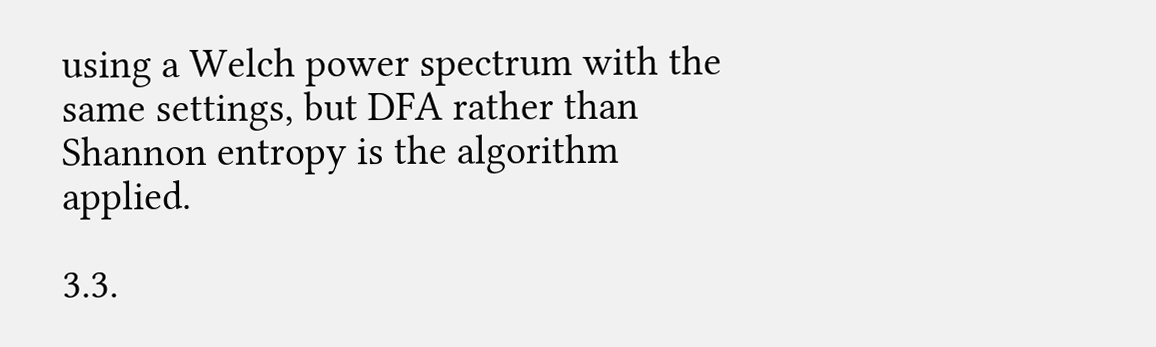using a Welch power spectrum with the same settings, but DFA rather than Shannon entropy is the algorithm applied.

3.3.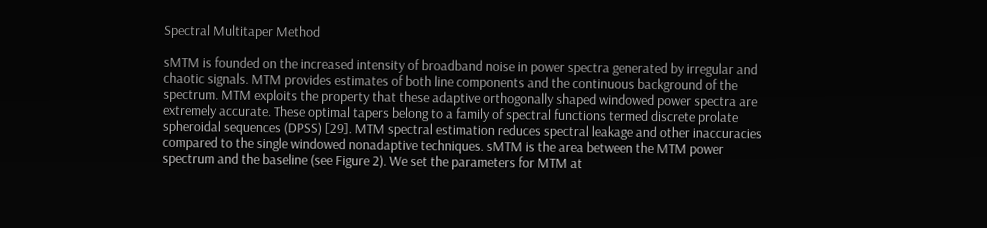Spectral Multitaper Method

sMTM is founded on the increased intensity of broadband noise in power spectra generated by irregular and chaotic signals. MTM provides estimates of both line components and the continuous background of the spectrum. MTM exploits the property that these adaptive orthogonally shaped windowed power spectra are extremely accurate. These optimal tapers belong to a family of spectral functions termed discrete prolate spheroidal sequences (DPSS) [29]. MTM spectral estimation reduces spectral leakage and other inaccuracies compared to the single windowed nonadaptive techniques. sMTM is the area between the MTM power spectrum and the baseline (see Figure 2). We set the parameters for MTM at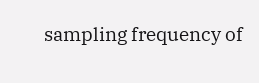sampling frequency of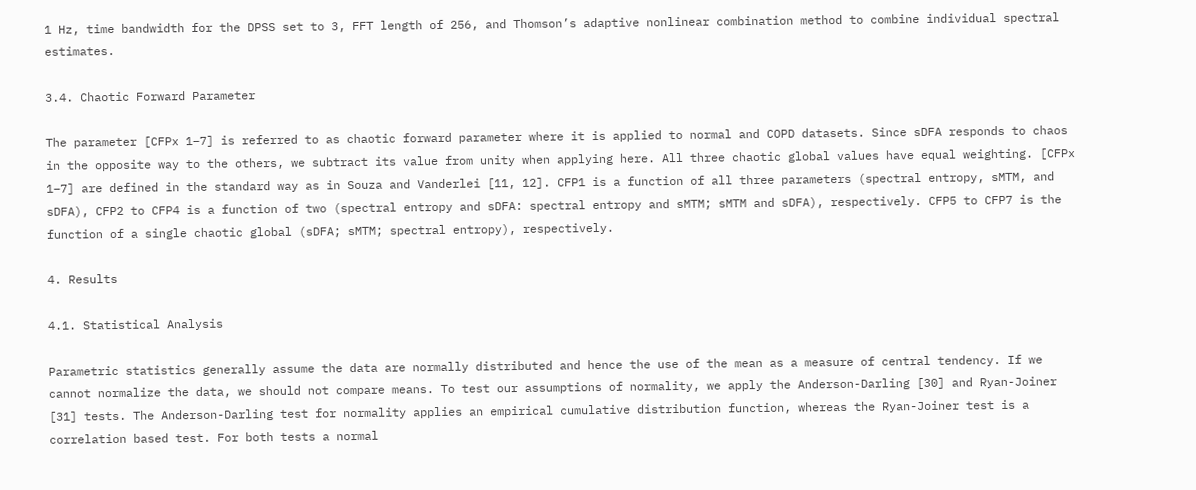1 Hz, time bandwidth for the DPSS set to 3, FFT length of 256, and Thomson’s adaptive nonlinear combination method to combine individual spectral estimates.

3.4. Chaotic Forward Parameter

The parameter [CFPx 1–7] is referred to as chaotic forward parameter where it is applied to normal and COPD datasets. Since sDFA responds to chaos in the opposite way to the others, we subtract its value from unity when applying here. All three chaotic global values have equal weighting. [CFPx 1–7] are defined in the standard way as in Souza and Vanderlei [11, 12]. CFP1 is a function of all three parameters (spectral entropy, sMTM, and sDFA), CFP2 to CFP4 is a function of two (spectral entropy and sDFA: spectral entropy and sMTM; sMTM and sDFA), respectively. CFP5 to CFP7 is the function of a single chaotic global (sDFA; sMTM; spectral entropy), respectively.

4. Results

4.1. Statistical Analysis

Parametric statistics generally assume the data are normally distributed and hence the use of the mean as a measure of central tendency. If we cannot normalize the data, we should not compare means. To test our assumptions of normality, we apply the Anderson-Darling [30] and Ryan-Joiner [31] tests. The Anderson-Darling test for normality applies an empirical cumulative distribution function, whereas the Ryan-Joiner test is a correlation based test. For both tests a normal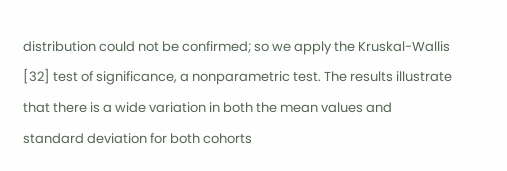distribution could not be confirmed; so we apply the Kruskal-Wallis [32] test of significance, a nonparametric test. The results illustrate that there is a wide variation in both the mean values and standard deviation for both cohorts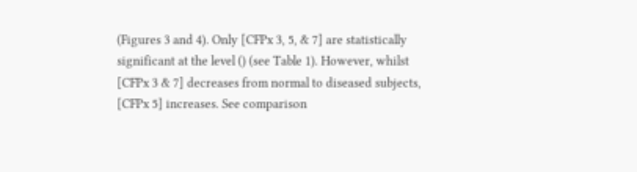(Figures 3 and 4). Only [CFPx 3, 5, & 7] are statistically significant at the level () (see Table 1). However, whilst [CFPx 3 & 7] decreases from normal to diseased subjects, [CFPx 5] increases. See comparison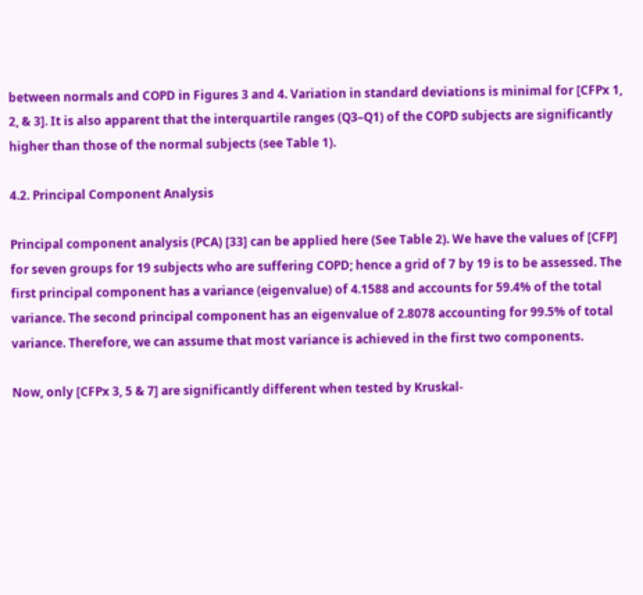between normals and COPD in Figures 3 and 4. Variation in standard deviations is minimal for [CFPx 1, 2, & 3]. It is also apparent that the interquartile ranges (Q3–Q1) of the COPD subjects are significantly higher than those of the normal subjects (see Table 1).

4.2. Principal Component Analysis

Principal component analysis (PCA) [33] can be applied here (See Table 2). We have the values of [CFP] for seven groups for 19 subjects who are suffering COPD; hence a grid of 7 by 19 is to be assessed. The first principal component has a variance (eigenvalue) of 4.1588 and accounts for 59.4% of the total variance. The second principal component has an eigenvalue of 2.8078 accounting for 99.5% of total variance. Therefore, we can assume that most variance is achieved in the first two components.

Now, only [CFPx 3, 5 & 7] are significantly different when tested by Kruskal-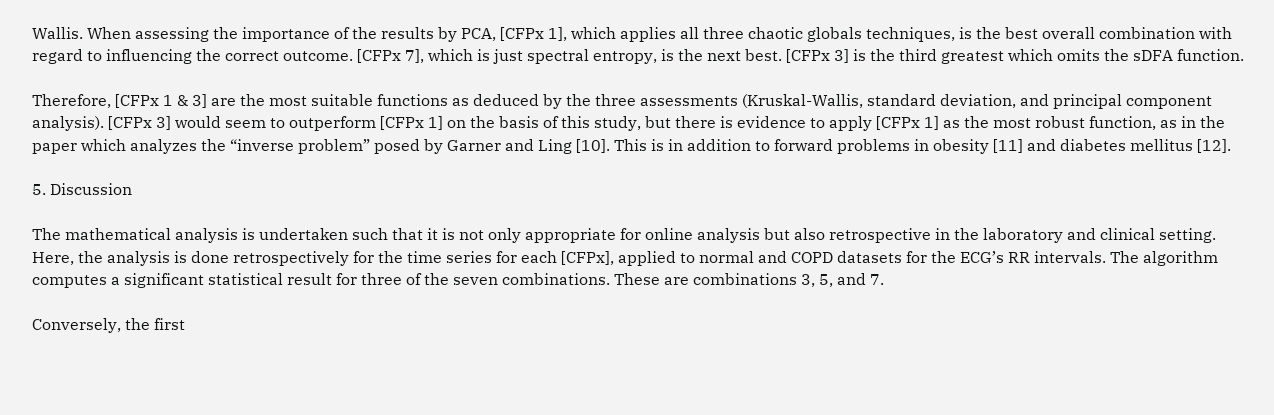Wallis. When assessing the importance of the results by PCA, [CFPx 1], which applies all three chaotic globals techniques, is the best overall combination with regard to influencing the correct outcome. [CFPx 7], which is just spectral entropy, is the next best. [CFPx 3] is the third greatest which omits the sDFA function.

Therefore, [CFPx 1 & 3] are the most suitable functions as deduced by the three assessments (Kruskal-Wallis, standard deviation, and principal component analysis). [CFPx 3] would seem to outperform [CFPx 1] on the basis of this study, but there is evidence to apply [CFPx 1] as the most robust function, as in the paper which analyzes the “inverse problem” posed by Garner and Ling [10]. This is in addition to forward problems in obesity [11] and diabetes mellitus [12].

5. Discussion

The mathematical analysis is undertaken such that it is not only appropriate for online analysis but also retrospective in the laboratory and clinical setting. Here, the analysis is done retrospectively for the time series for each [CFPx], applied to normal and COPD datasets for the ECG’s RR intervals. The algorithm computes a significant statistical result for three of the seven combinations. These are combinations 3, 5, and 7.

Conversely, the first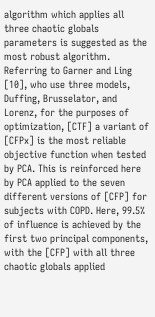algorithm which applies all three chaotic globals parameters is suggested as the most robust algorithm. Referring to Garner and Ling [10], who use three models, Duffing, Brusselator, and Lorenz, for the purposes of optimization, [CTF] a variant of [CFPx] is the most reliable objective function when tested by PCA. This is reinforced here by PCA applied to the seven different versions of [CFP] for subjects with COPD. Here, 99.5% of influence is achieved by the first two principal components, with the [CFP] with all three chaotic globals applied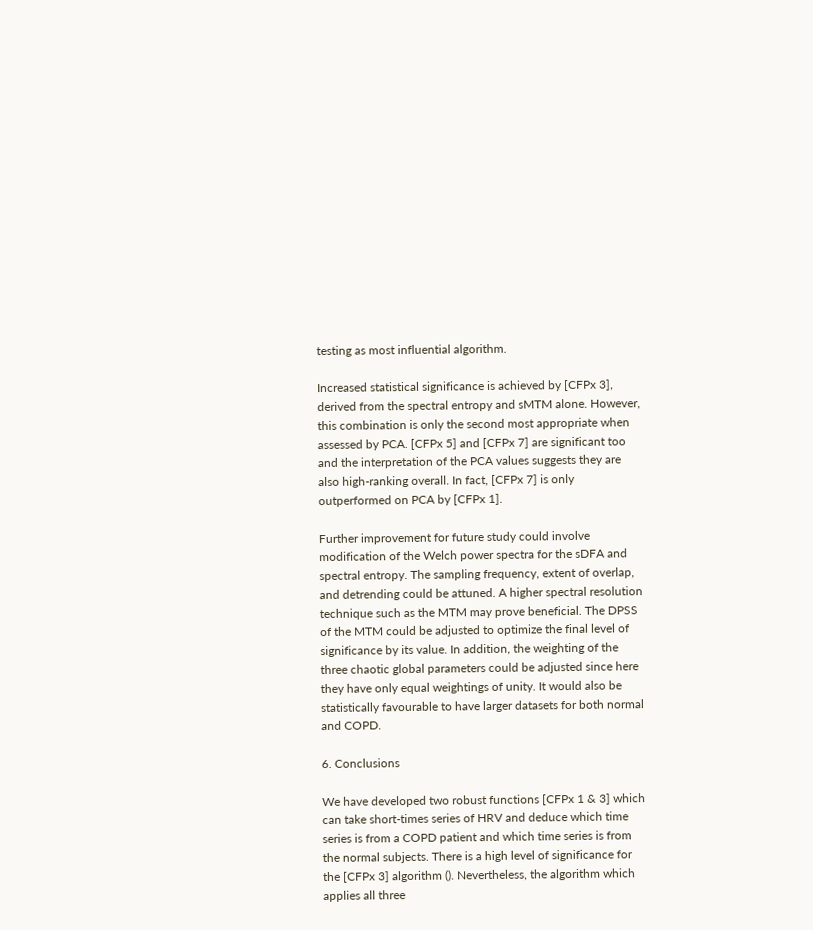testing as most influential algorithm.

Increased statistical significance is achieved by [CFPx 3], derived from the spectral entropy and sMTM alone. However, this combination is only the second most appropriate when assessed by PCA. [CFPx 5] and [CFPx 7] are significant too and the interpretation of the PCA values suggests they are also high-ranking overall. In fact, [CFPx 7] is only outperformed on PCA by [CFPx 1].

Further improvement for future study could involve modification of the Welch power spectra for the sDFA and spectral entropy. The sampling frequency, extent of overlap, and detrending could be attuned. A higher spectral resolution technique such as the MTM may prove beneficial. The DPSS of the MTM could be adjusted to optimize the final level of significance by its value. In addition, the weighting of the three chaotic global parameters could be adjusted since here they have only equal weightings of unity. It would also be statistically favourable to have larger datasets for both normal and COPD.

6. Conclusions

We have developed two robust functions [CFPx 1 & 3] which can take short-times series of HRV and deduce which time series is from a COPD patient and which time series is from the normal subjects. There is a high level of significance for the [CFPx 3] algorithm (). Nevertheless, the algorithm which applies all three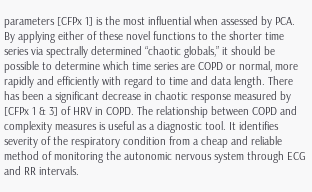parameters [CFPx 1] is the most influential when assessed by PCA. By applying either of these novel functions to the shorter time series via spectrally determined “chaotic globals,” it should be possible to determine which time series are COPD or normal, more rapidly and efficiently with regard to time and data length. There has been a significant decrease in chaotic response measured by [CFPx 1 & 3] of HRV in COPD. The relationship between COPD and complexity measures is useful as a diagnostic tool. It identifies severity of the respiratory condition from a cheap and reliable method of monitoring the autonomic nervous system through ECG and RR intervals.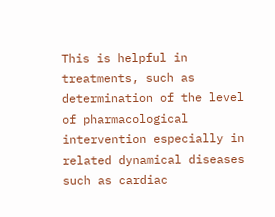This is helpful in treatments, such as determination of the level of pharmacological intervention especially in related dynamical diseases such as cardiac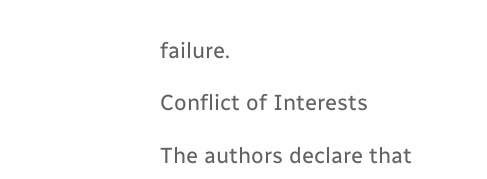failure.

Conflict of Interests

The authors declare that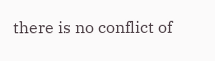there is no conflict of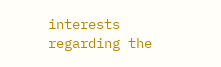interests regarding the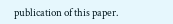publication of this paper.